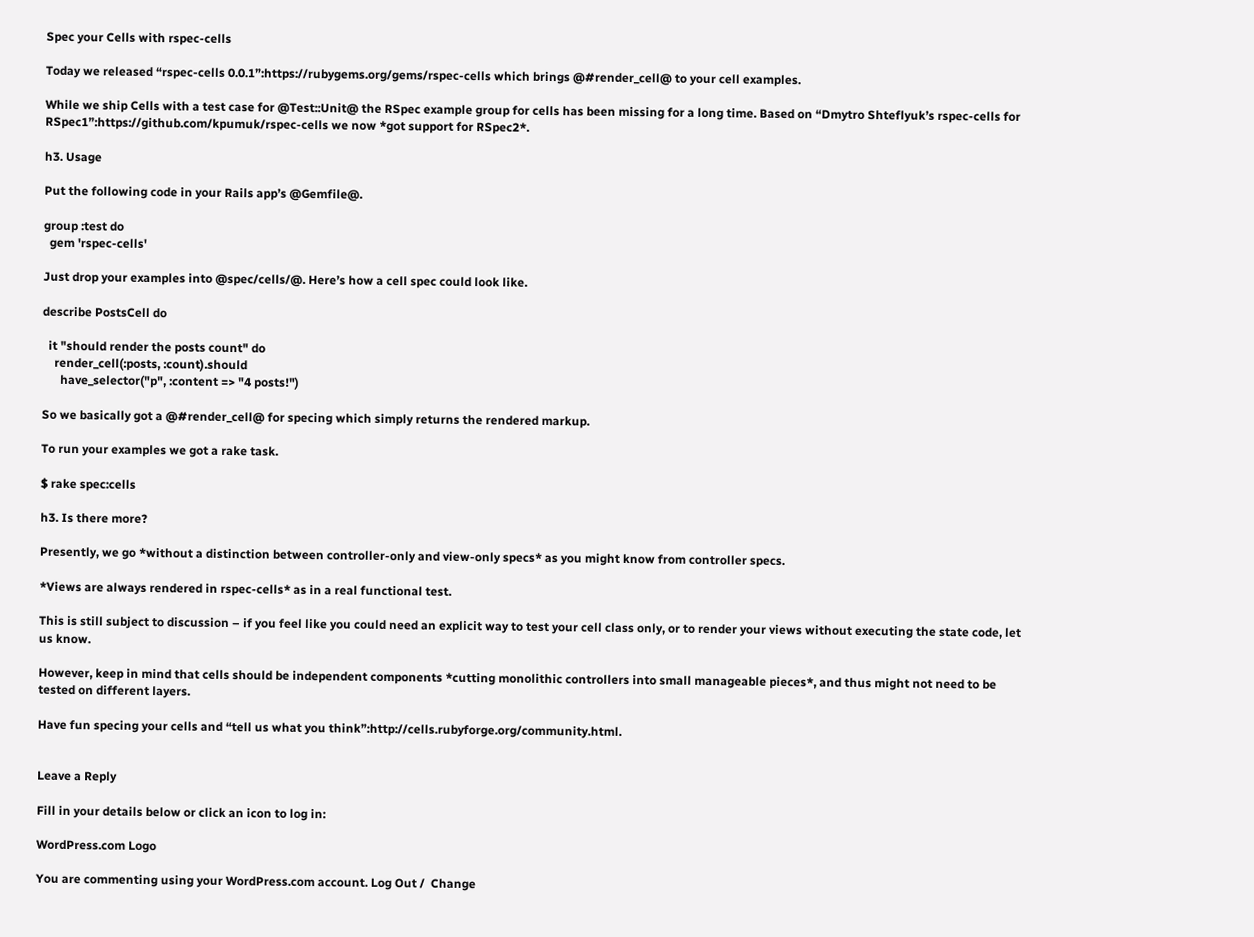Spec your Cells with rspec-cells

Today we released “rspec-cells 0.0.1”:https://rubygems.org/gems/rspec-cells which brings @#render_cell@ to your cell examples.

While we ship Cells with a test case for @Test::Unit@ the RSpec example group for cells has been missing for a long time. Based on “Dmytro Shteflyuk’s rspec-cells for RSpec1”:https://github.com/kpumuk/rspec-cells we now *got support for RSpec2*.

h3. Usage

Put the following code in your Rails app’s @Gemfile@.

group :test do
  gem 'rspec-cells'

Just drop your examples into @spec/cells/@. Here’s how a cell spec could look like.

describe PostsCell do

  it "should render the posts count" do
    render_cell(:posts, :count).should
      have_selector("p", :content => "4 posts!")

So we basically got a @#render_cell@ for specing which simply returns the rendered markup.

To run your examples we got a rake task.

$ rake spec:cells

h3. Is there more?

Presently, we go *without a distinction between controller-only and view-only specs* as you might know from controller specs.

*Views are always rendered in rspec-cells* as in a real functional test.

This is still subject to discussion – if you feel like you could need an explicit way to test your cell class only, or to render your views without executing the state code, let us know.

However, keep in mind that cells should be independent components *cutting monolithic controllers into small manageable pieces*, and thus might not need to be tested on different layers.

Have fun specing your cells and “tell us what you think”:http://cells.rubyforge.org/community.html.


Leave a Reply

Fill in your details below or click an icon to log in:

WordPress.com Logo

You are commenting using your WordPress.com account. Log Out /  Change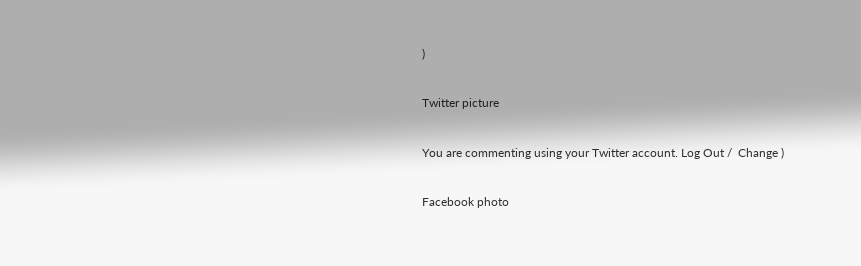)

Twitter picture

You are commenting using your Twitter account. Log Out /  Change )

Facebook photo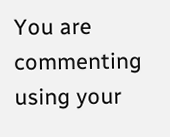You are commenting using your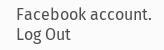Facebook account. Log Out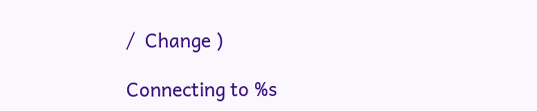/  Change )

Connecting to %s